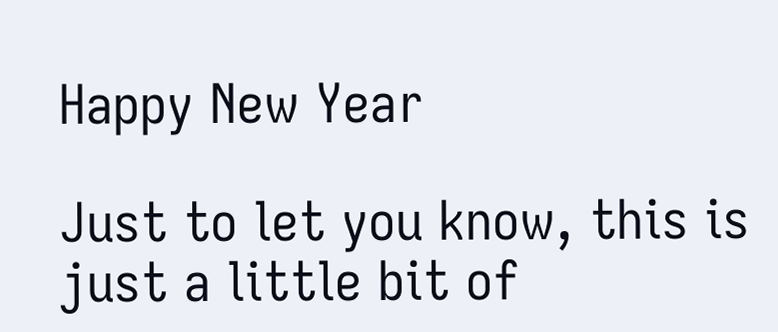Happy New Year

Just to let you know, this is just a little bit of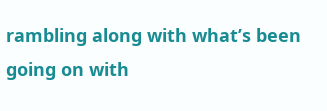rambling along with what’s been going on with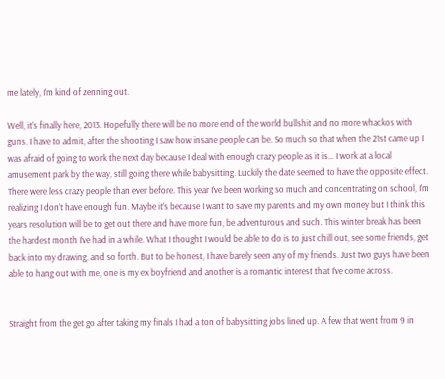me lately, I’m kind of zenning out.

Well, it’s finally here, 2013. Hopefully there will be no more end of the world bullshit and no more whackos with guns. I have to admit, after the shooting I saw how insane people can be. So much so that when the 21st came up I was afraid of going to work the next day because I deal with enough crazy people as it is… I work at a local amusement park by the way, still going there while babysitting. Luckily the date seemed to have the opposite effect. There were less crazy people than ever before. This year I’ve been working so much and concentrating on school, I’m realizing I don’t have enough fun. Maybe it’s because I want to save my parents and my own money but I think this years resolution will be to get out there and have more fun, be adventurous and such. This winter break has been the hardest month I’ve had in a while. What I thought I would be able to do is to just chill out, see some friends, get back into my drawing, and so forth. But to be honest, I have barely seen any of my friends. Just two guys have been able to hang out with me, one is my ex boyfriend and another is a romantic interest that I’ve come across.


Straight from the get go after taking my finals I had a ton of babysitting jobs lined up. A few that went from 9 in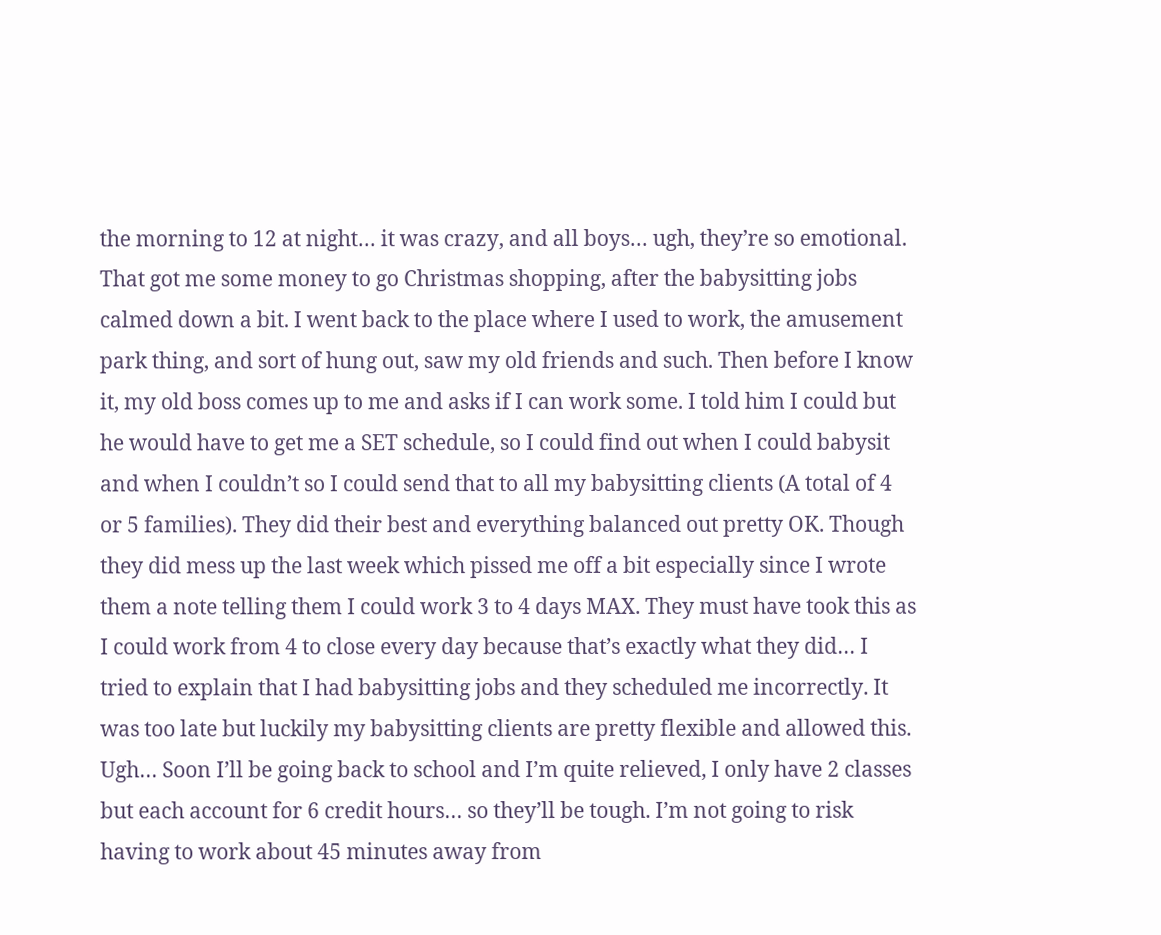the morning to 12 at night… it was crazy, and all boys… ugh, they’re so emotional. That got me some money to go Christmas shopping, after the babysitting jobs calmed down a bit. I went back to the place where I used to work, the amusement park thing, and sort of hung out, saw my old friends and such. Then before I know it, my old boss comes up to me and asks if I can work some. I told him I could but he would have to get me a SET schedule, so I could find out when I could babysit and when I couldn’t so I could send that to all my babysitting clients (A total of 4 or 5 families). They did their best and everything balanced out pretty OK. Though they did mess up the last week which pissed me off a bit especially since I wrote them a note telling them I could work 3 to 4 days MAX. They must have took this as I could work from 4 to close every day because that’s exactly what they did… I tried to explain that I had babysitting jobs and they scheduled me incorrectly. It was too late but luckily my babysitting clients are pretty flexible and allowed this. Ugh… Soon I’ll be going back to school and I’m quite relieved, I only have 2 classes but each account for 6 credit hours… so they’ll be tough. I’m not going to risk having to work about 45 minutes away from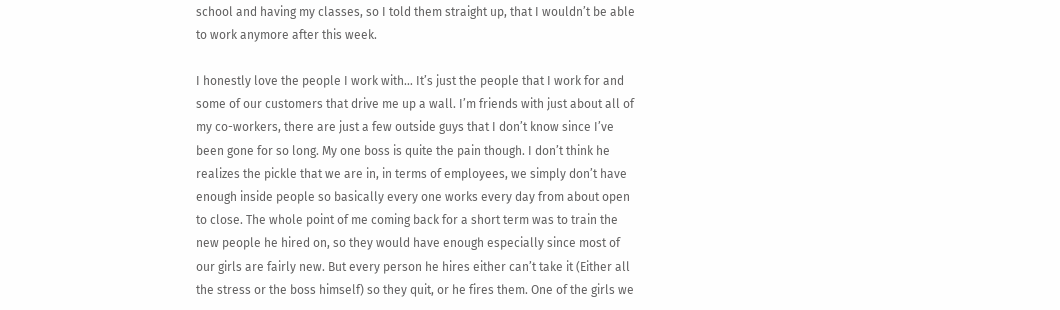school and having my classes, so I told them straight up, that I wouldn’t be able to work anymore after this week.

I honestly love the people I work with… It’s just the people that I work for and some of our customers that drive me up a wall. I’m friends with just about all of my co-workers, there are just a few outside guys that I don’t know since I’ve been gone for so long. My one boss is quite the pain though. I don’t think he realizes the pickle that we are in, in terms of employees, we simply don’t have enough inside people so basically every one works every day from about open to close. The whole point of me coming back for a short term was to train the new people he hired on, so they would have enough especially since most of our girls are fairly new. But every person he hires either can’t take it (Either all the stress or the boss himself) so they quit, or he fires them. One of the girls we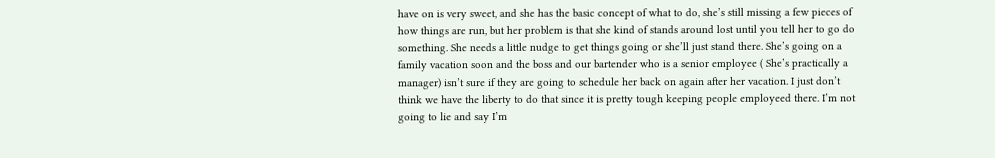have on is very sweet, and she has the basic concept of what to do, she’s still missing a few pieces of how things are run, but her problem is that she kind of stands around lost until you tell her to go do something. She needs a little nudge to get things going or she’ll just stand there. She’s going on a family vacation soon and the boss and our bartender who is a senior employee ( She’s practically a manager) isn’t sure if they are going to schedule her back on again after her vacation. I just don’t think we have the liberty to do that since it is pretty tough keeping people employeed there. I’m not going to lie and say I’m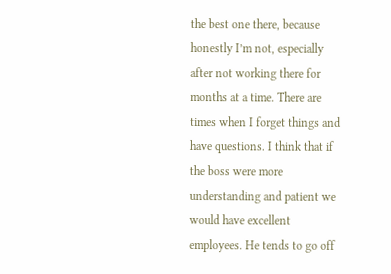the best one there, because honestly I’m not, especially after not working there for months at a time. There are times when I forget things and have questions. I think that if the boss were more understanding and patient we would have excellent employees. He tends to go off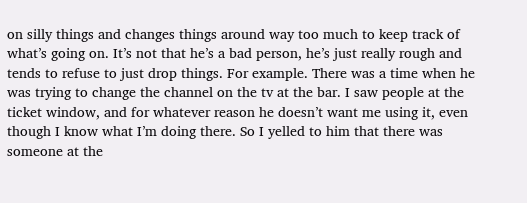on silly things and changes things around way too much to keep track of what’s going on. It’s not that he’s a bad person, he’s just really rough and tends to refuse to just drop things. For example. There was a time when he was trying to change the channel on the tv at the bar. I saw people at the ticket window, and for whatever reason he doesn’t want me using it, even though I know what I’m doing there. So I yelled to him that there was someone at the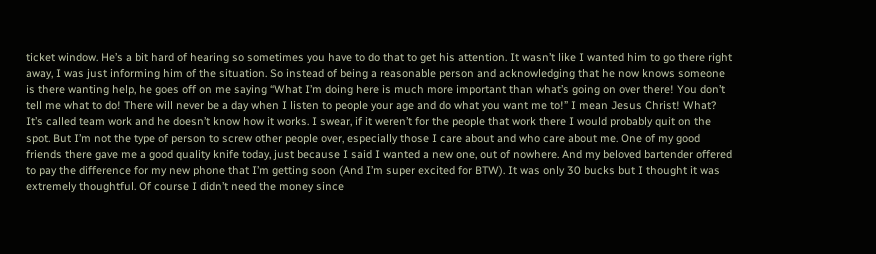ticket window. He’s a bit hard of hearing so sometimes you have to do that to get his attention. It wasn’t like I wanted him to go there right away, I was just informing him of the situation. So instead of being a reasonable person and acknowledging that he now knows someone is there wanting help, he goes off on me saying “What I’m doing here is much more important than what’s going on over there! You don’t tell me what to do! There will never be a day when I listen to people your age and do what you want me to!” I mean Jesus Christ! What?  It’s called team work and he doesn’t know how it works. I swear, if it weren’t for the people that work there I would probably quit on the spot. But I’m not the type of person to screw other people over, especially those I care about and who care about me. One of my good friends there gave me a good quality knife today, just because I said I wanted a new one, out of nowhere. And my beloved bartender offered to pay the difference for my new phone that I’m getting soon (And I’m super excited for BTW). It was only 30 bucks but I thought it was extremely thoughtful. Of course I didn’t need the money since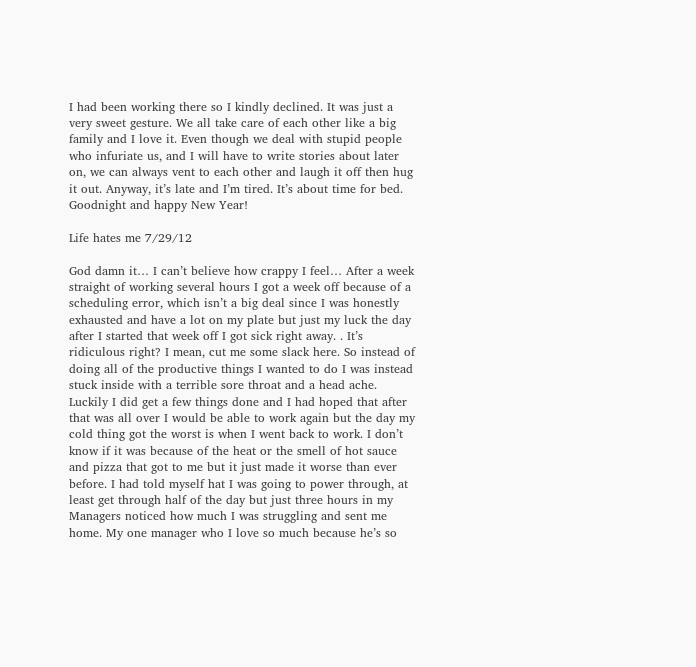I had been working there so I kindly declined. It was just a very sweet gesture. We all take care of each other like a big family and I love it. Even though we deal with stupid people who infuriate us, and I will have to write stories about later on, we can always vent to each other and laugh it off then hug it out. Anyway, it’s late and I’m tired. It’s about time for bed. Goodnight and happy New Year!

Life hates me 7/29/12

God damn it… I can’t believe how crappy I feel… After a week straight of working several hours I got a week off because of a scheduling error, which isn’t a big deal since I was honestly exhausted and have a lot on my plate but just my luck the day after I started that week off I got sick right away. . It’s ridiculous right? I mean, cut me some slack here. So instead of doing all of the productive things I wanted to do I was instead stuck inside with a terrible sore throat and a head ache. Luckily I did get a few things done and I had hoped that after that was all over I would be able to work again but the day my cold thing got the worst is when I went back to work. I don’t know if it was because of the heat or the smell of hot sauce and pizza that got to me but it just made it worse than ever before. I had told myself hat I was going to power through, at least get through half of the day but just three hours in my Managers noticed how much I was struggling and sent me home. My one manager who I love so much because he’s so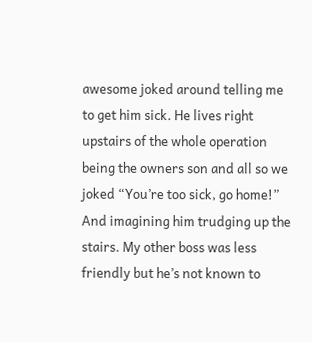awesome joked around telling me to get him sick. He lives right upstairs of the whole operation being the owners son and all so we joked “You’re too sick, go home!” And imagining him trudging up the stairs. My other boss was less friendly but he’s not known to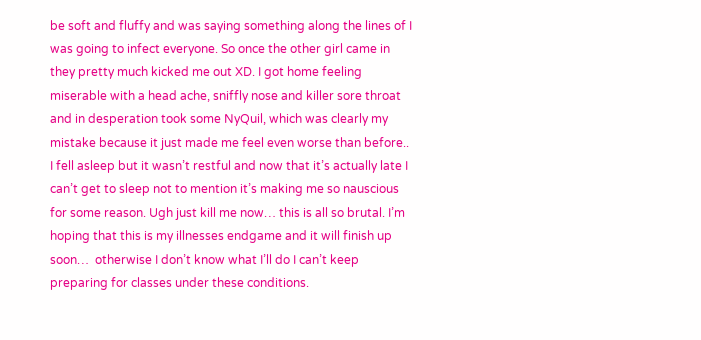be soft and fluffy and was saying something along the lines of I was going to infect everyone. So once the other girl came in they pretty much kicked me out XD. I got home feeling miserable with a head ache, sniffly nose and killer sore throat and in desperation took some NyQuil, which was clearly my mistake because it just made me feel even worse than before.. I fell asleep but it wasn’t restful and now that it’s actually late I can’t get to sleep not to mention it’s making me so nauscious for some reason. Ugh just kill me now… this is all so brutal. I’m hoping that this is my illnesses endgame and it will finish up soon…  otherwise I don’t know what I’ll do I can’t keep preparing for classes under these conditions.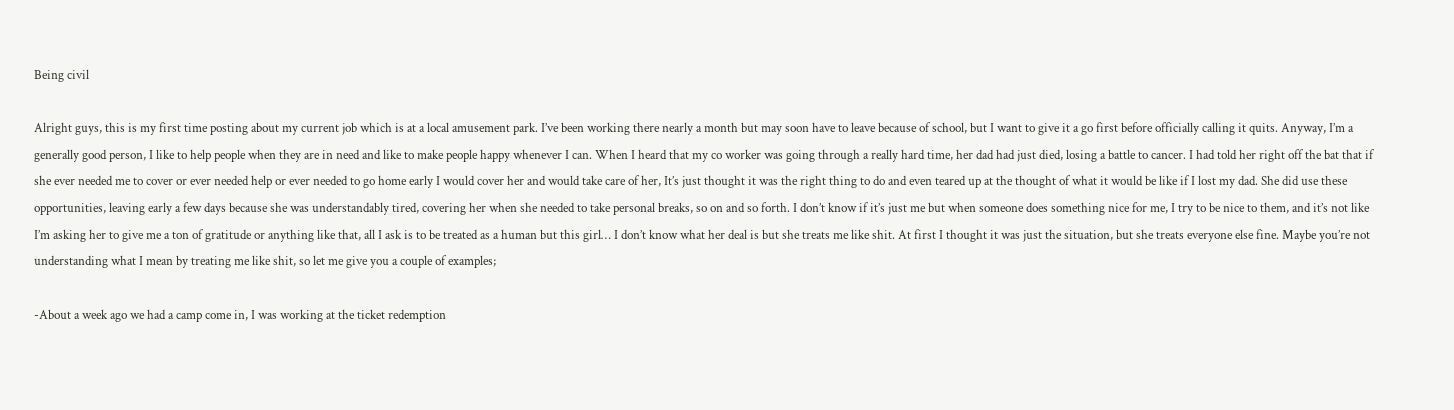Being civil

Alright guys, this is my first time posting about my current job which is at a local amusement park. I’ve been working there nearly a month but may soon have to leave because of school, but I want to give it a go first before officially calling it quits. Anyway, I’m a generally good person, I like to help people when they are in need and like to make people happy whenever I can. When I heard that my co worker was going through a really hard time, her dad had just died, losing a battle to cancer. I had told her right off the bat that if she ever needed me to cover or ever needed help or ever needed to go home early I would cover her and would take care of her, It’s just thought it was the right thing to do and even teared up at the thought of what it would be like if I lost my dad. She did use these opportunities, leaving early a few days because she was understandably tired, covering her when she needed to take personal breaks, so on and so forth. I don’t know if it’s just me but when someone does something nice for me, I try to be nice to them, and it’s not like I’m asking her to give me a ton of gratitude or anything like that, all I ask is to be treated as a human but this girl… I don’t know what her deal is but she treats me like shit. At first I thought it was just the situation, but she treats everyone else fine. Maybe you’re not understanding what I mean by treating me like shit, so let me give you a couple of examples;

-About a week ago we had a camp come in, I was working at the ticket redemption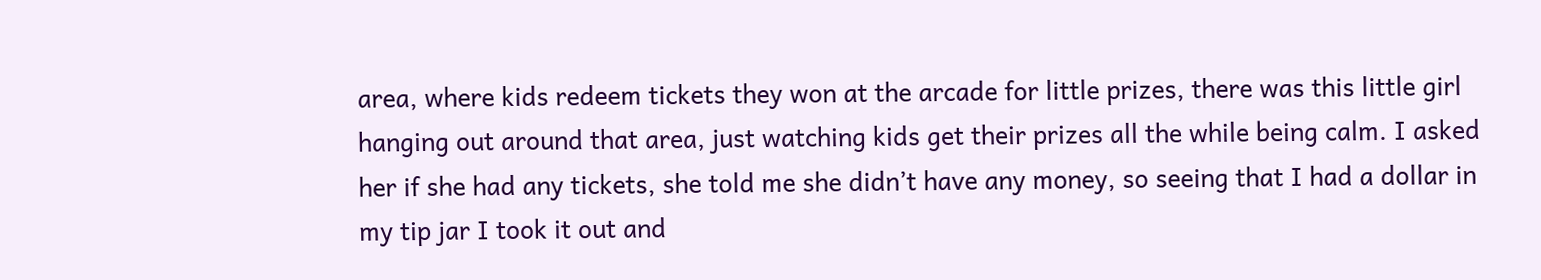area, where kids redeem tickets they won at the arcade for little prizes, there was this little girl hanging out around that area, just watching kids get their prizes all the while being calm. I asked her if she had any tickets, she told me she didn’t have any money, so seeing that I had a dollar in my tip jar I took it out and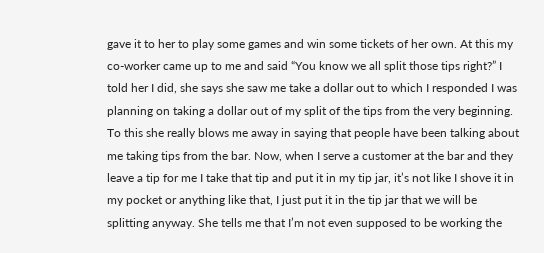gave it to her to play some games and win some tickets of her own. At this my co-worker came up to me and said “You know we all split those tips right?” I told her I did, she says she saw me take a dollar out to which I responded I was planning on taking a dollar out of my split of the tips from the very beginning. To this she really blows me away in saying that people have been talking about me taking tips from the bar. Now, when I serve a customer at the bar and they leave a tip for me I take that tip and put it in my tip jar, it’s not like I shove it in my pocket or anything like that, I just put it in the tip jar that we will be splitting anyway. She tells me that I’m not even supposed to be working the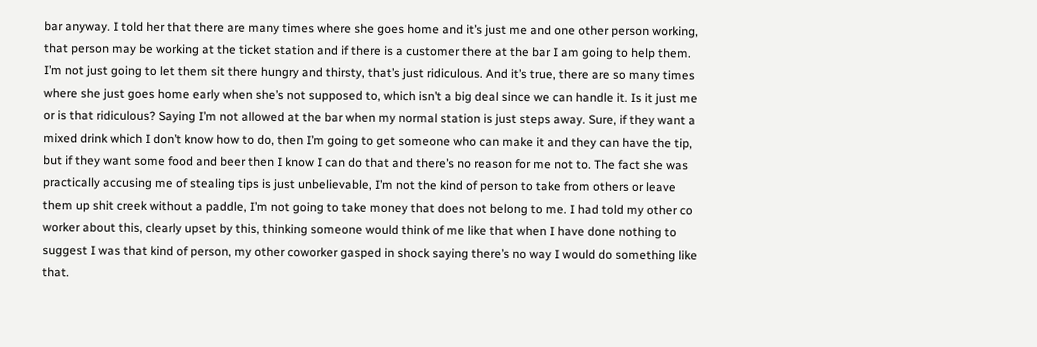bar anyway. I told her that there are many times where she goes home and it’s just me and one other person working, that person may be working at the ticket station and if there is a customer there at the bar I am going to help them. I’m not just going to let them sit there hungry and thirsty, that’s just ridiculous. And it’s true, there are so many times where she just goes home early when she’s not supposed to, which isn’t a big deal since we can handle it. Is it just me or is that ridiculous? Saying I’m not allowed at the bar when my normal station is just steps away. Sure, if they want a mixed drink which I don’t know how to do, then I’m going to get someone who can make it and they can have the tip, but if they want some food and beer then I know I can do that and there’s no reason for me not to. The fact she was practically accusing me of stealing tips is just unbelievable, I’m not the kind of person to take from others or leave them up shit creek without a paddle, I’m not going to take money that does not belong to me. I had told my other co worker about this, clearly upset by this, thinking someone would think of me like that when I have done nothing to suggest I was that kind of person, my other coworker gasped in shock saying there’s no way I would do something like that.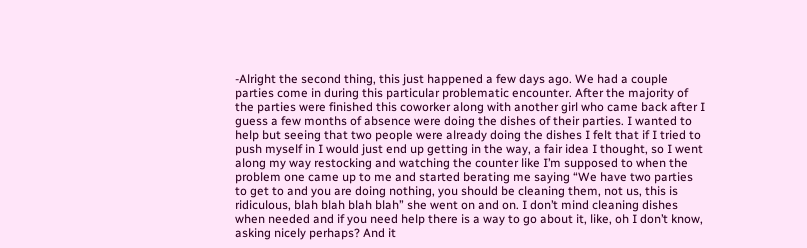-Alright the second thing, this just happened a few days ago. We had a couple parties come in during this particular problematic encounter. After the majority of the parties were finished this coworker along with another girl who came back after I guess a few months of absence were doing the dishes of their parties. I wanted to help but seeing that two people were already doing the dishes I felt that if I tried to push myself in I would just end up getting in the way, a fair idea I thought, so I went along my way restocking and watching the counter like I’m supposed to when the problem one came up to me and started berating me saying “We have two parties to get to and you are doing nothing, you should be cleaning them, not us, this is ridiculous, blah blah blah blah” she went on and on. I don’t mind cleaning dishes when needed and if you need help there is a way to go about it, like, oh I don’t know, asking nicely perhaps? And it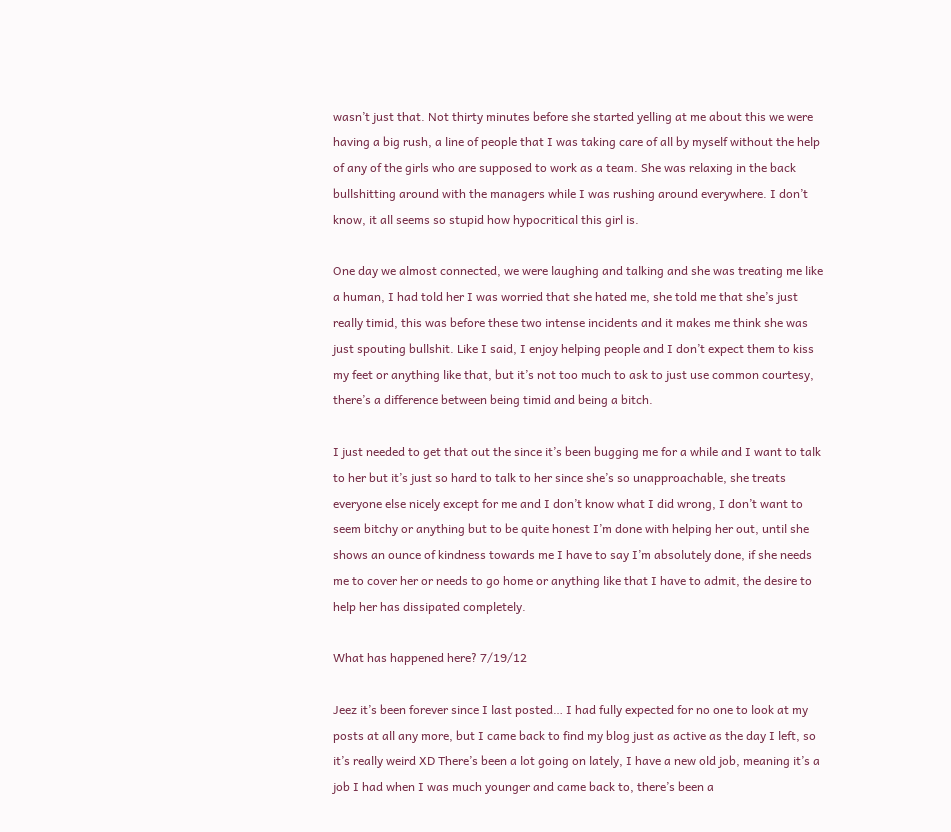wasn’t just that. Not thirty minutes before she started yelling at me about this we were having a big rush, a line of people that I was taking care of all by myself without the help of any of the girls who are supposed to work as a team. She was relaxing in the back bullshitting around with the managers while I was rushing around everywhere. I don’t know, it all seems so stupid how hypocritical this girl is.

One day we almost connected, we were laughing and talking and she was treating me like a human, I had told her I was worried that she hated me, she told me that she’s just really timid, this was before these two intense incidents and it makes me think she was just spouting bullshit. Like I said, I enjoy helping people and I don’t expect them to kiss my feet or anything like that, but it’s not too much to ask to just use common courtesy, there’s a difference between being timid and being a bitch.

I just needed to get that out the since it’s been bugging me for a while and I want to talk to her but it’s just so hard to talk to her since she’s so unapproachable, she treats everyone else nicely except for me and I don’t know what I did wrong, I don’t want to seem bitchy or anything but to be quite honest I’m done with helping her out, until she shows an ounce of kindness towards me I have to say I’m absolutely done, if she needs me to cover her or needs to go home or anything like that I have to admit, the desire to help her has dissipated completely.

What has happened here? 7/19/12

Jeez it’s been forever since I last posted… I had fully expected for no one to look at my posts at all any more, but I came back to find my blog just as active as the day I left, so it’s really weird XD There’s been a lot going on lately, I have a new old job, meaning it’s a job I had when I was much younger and came back to, there’s been a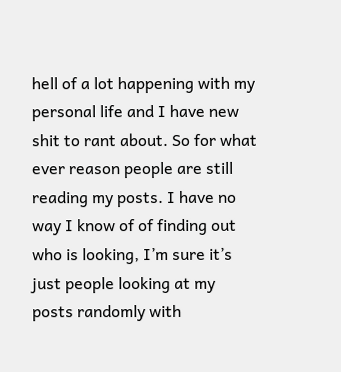hell of a lot happening with my personal life and I have new shit to rant about. So for what ever reason people are still reading my posts. I have no way I know of of finding out who is looking, I’m sure it’s just people looking at my posts randomly with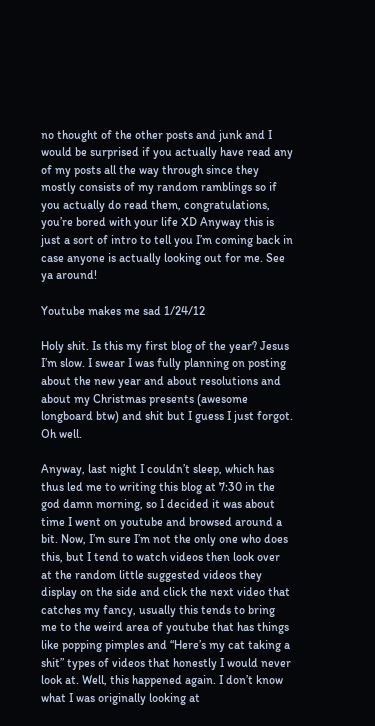no thought of the other posts and junk and I would be surprised if you actually have read any of my posts all the way through since they mostly consists of my random ramblings so if you actually do read them, congratulations,  you’re bored with your life XD Anyway this is just a sort of intro to tell you I’m coming back in case anyone is actually looking out for me. See ya around!

Youtube makes me sad 1/24/12

Holy shit. Is this my first blog of the year? Jesus I’m slow. I swear I was fully planning on posting about the new year and about resolutions and about my Christmas presents (awesome longboard btw) and shit but I guess I just forgot. Oh well.

Anyway, last night I couldn’t sleep, which has thus led me to writing this blog at 7:30 in the god damn morning, so I decided it was about time I went on youtube and browsed around a bit. Now, I’m sure I’m not the only one who does this, but I tend to watch videos then look over at the random little suggested videos they display on the side and click the next video that catches my fancy, usually this tends to bring me to the weird area of youtube that has things like popping pimples and “Here’s my cat taking a shit” types of videos that honestly I would never look at. Well, this happened again. I don’t know what I was originally looking at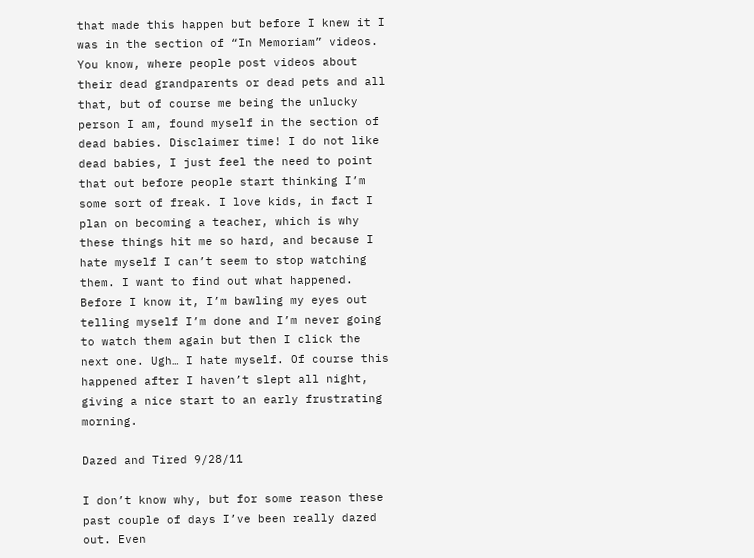that made this happen but before I knew it I was in the section of “In Memoriam” videos. You know, where people post videos about their dead grandparents or dead pets and all that, but of course me being the unlucky person I am, found myself in the section of dead babies. Disclaimer time! I do not like dead babies, I just feel the need to point that out before people start thinking I’m some sort of freak. I love kids, in fact I plan on becoming a teacher, which is why these things hit me so hard, and because I hate myself I can’t seem to stop watching them. I want to find out what happened. Before I know it, I’m bawling my eyes out telling myself I’m done and I’m never going to watch them again but then I click the next one. Ugh… I hate myself. Of course this happened after I haven’t slept all night, giving a nice start to an early frustrating morning.

Dazed and Tired 9/28/11

I don’t know why, but for some reason these past couple of days I’ve been really dazed out. Even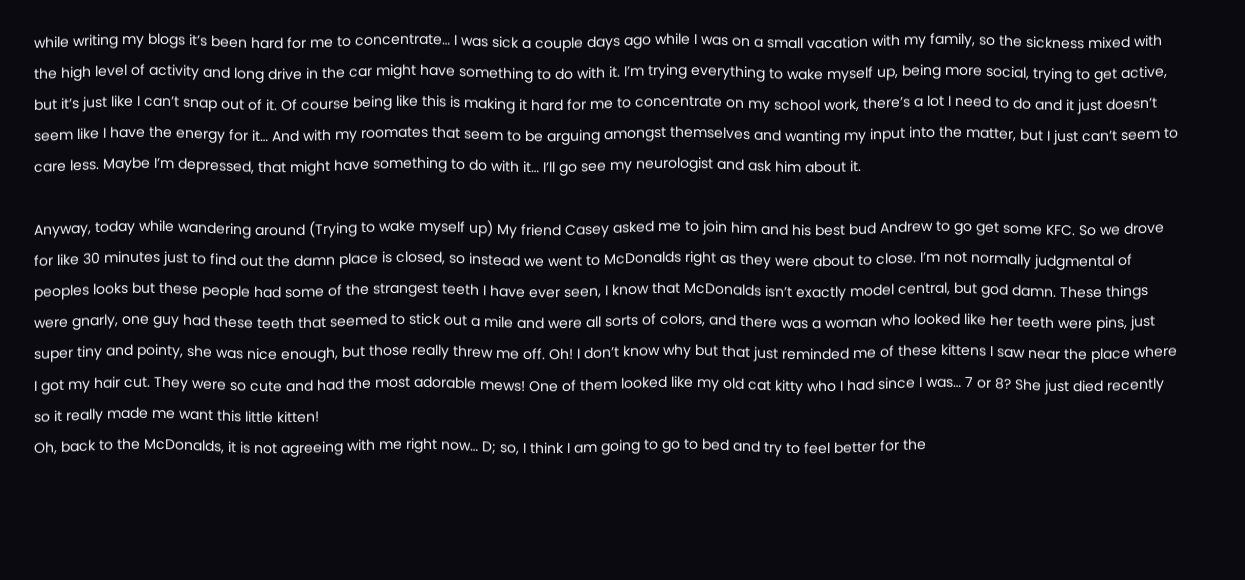while writing my blogs it’s been hard for me to concentrate… I was sick a couple days ago while I was on a small vacation with my family, so the sickness mixed with the high level of activity and long drive in the car might have something to do with it. I’m trying everything to wake myself up, being more social, trying to get active, but it’s just like I can’t snap out of it. Of course being like this is making it hard for me to concentrate on my school work, there’s a lot I need to do and it just doesn’t seem like I have the energy for it… And with my roomates that seem to be arguing amongst themselves and wanting my input into the matter, but I just can’t seem to care less. Maybe I’m depressed, that might have something to do with it… I’ll go see my neurologist and ask him about it.

Anyway, today while wandering around (Trying to wake myself up) My friend Casey asked me to join him and his best bud Andrew to go get some KFC. So we drove for like 30 minutes just to find out the damn place is closed, so instead we went to McDonalds right as they were about to close. I’m not normally judgmental of peoples looks but these people had some of the strangest teeth I have ever seen, I know that McDonalds isn’t exactly model central, but god damn. These things were gnarly, one guy had these teeth that seemed to stick out a mile and were all sorts of colors, and there was a woman who looked like her teeth were pins, just super tiny and pointy, she was nice enough, but those really threw me off. Oh! I don’t know why but that just reminded me of these kittens I saw near the place where I got my hair cut. They were so cute and had the most adorable mews! One of them looked like my old cat kitty who I had since I was… 7 or 8? She just died recently so it really made me want this little kitten!
Oh, back to the McDonalds, it is not agreeing with me right now… D; so, I think I am going to go to bed and try to feel better for the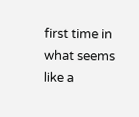first time in what seems like a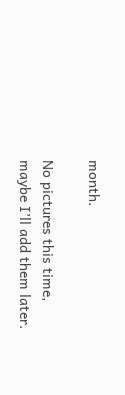month.

No pictures this time, maybe I’ll add them later.